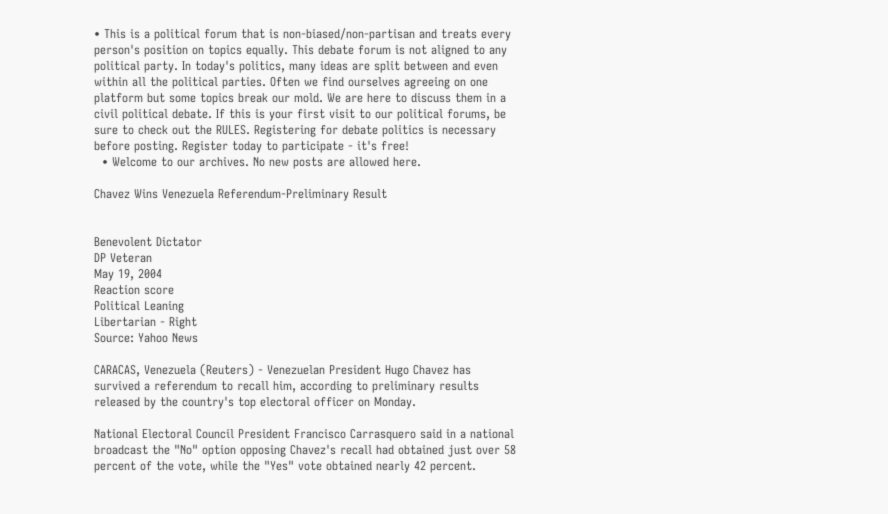• This is a political forum that is non-biased/non-partisan and treats every person's position on topics equally. This debate forum is not aligned to any political party. In today's politics, many ideas are split between and even within all the political parties. Often we find ourselves agreeing on one platform but some topics break our mold. We are here to discuss them in a civil political debate. If this is your first visit to our political forums, be sure to check out the RULES. Registering for debate politics is necessary before posting. Register today to participate - it's free!
  • Welcome to our archives. No new posts are allowed here.

Chavez Wins Venezuela Referendum-Preliminary Result


Benevolent Dictator
DP Veteran
May 19, 2004
Reaction score
Political Leaning
Libertarian - Right
Source: Yahoo News

CARACAS, Venezuela (Reuters) - Venezuelan President Hugo Chavez has survived a referendum to recall him, according to preliminary results released by the country's top electoral officer on Monday.

National Electoral Council President Francisco Carrasquero said in a national broadcast the "No" option opposing Chavez's recall had obtained just over 58 percent of the vote, while the "Yes" vote obtained nearly 42 percent.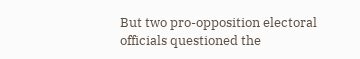But two pro-opposition electoral officials questioned the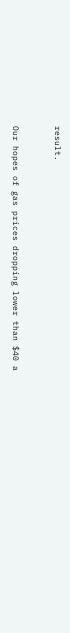result.


Our hopes of gas prices dropping lower than $40 a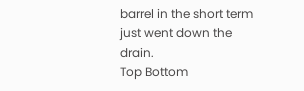barrel in the short term just went down the drain.
Top Bottom